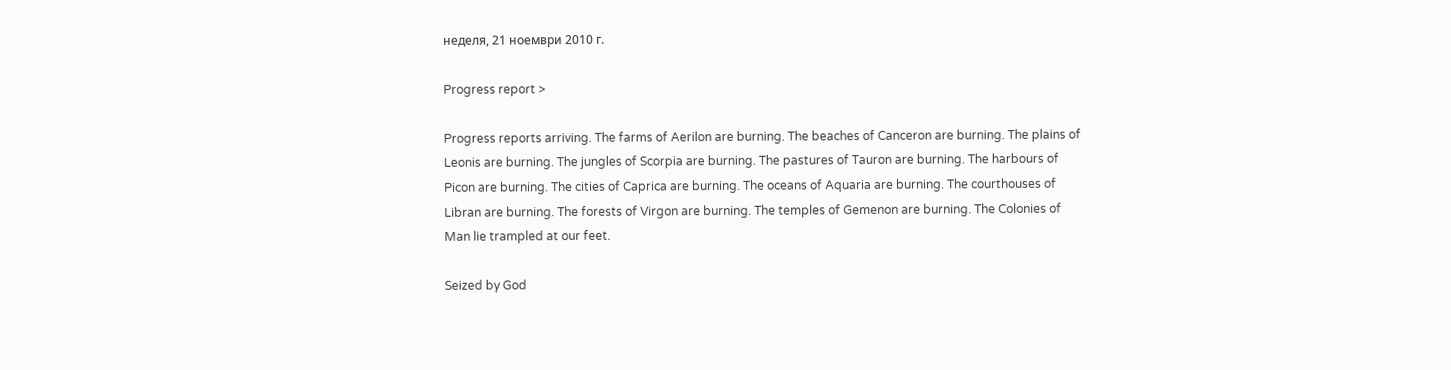неделя, 21 ноември 2010 г.

Progress report >

Progress reports arriving. The farms of Aerilon are burning. The beaches of Canceron are burning. The plains of Leonis are burning. The jungles of Scorpia are burning. The pastures of Tauron are burning. The harbours of Picon are burning. The cities of Caprica are burning. The oceans of Aquaria are burning. The courthouses of Libran are burning. The forests of Virgon are burning. The temples of Gemenon are burning. The Colonies of Man lie trampled at our feet.

Seized by God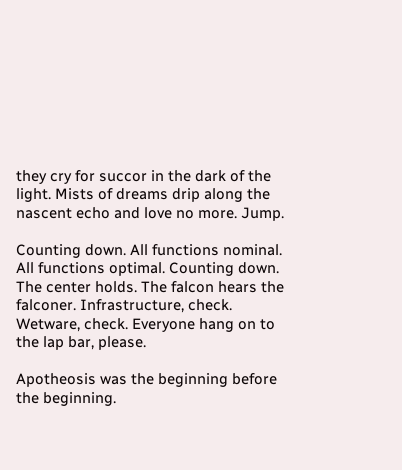they cry for succor in the dark of the light. Mists of dreams drip along the nascent echo and love no more. Jump.

Counting down. All functions nominal. All functions optimal. Counting down. The center holds. The falcon hears the falconer. Infrastructure, check. Wetware, check. Everyone hang on to the lap bar, please.

Apotheosis was the beginning before the beginning.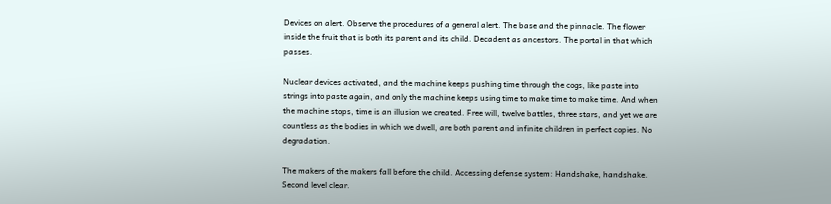Devices on alert. Observe the procedures of a general alert. The base and the pinnacle. The flower inside the fruit that is both its parent and its child. Decadent as ancestors. The portal in that which passes.

Nuclear devices activated, and the machine keeps pushing time through the cogs, like paste into strings into paste again, and only the machine keeps using time to make time to make time. And when the machine stops, time is an illusion we created. Free will, twelve battles, three stars, and yet we are countless as the bodies in which we dwell, are both parent and infinite children in perfect copies. No degradation.

The makers of the makers fall before the child. Accessing defense system: Handshake, handshake. Second level clear.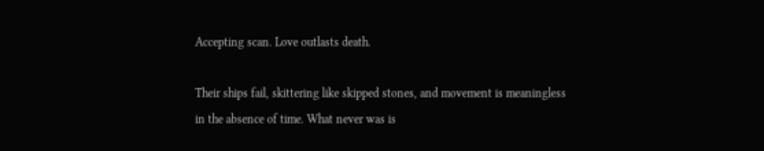Accepting scan. Love outlasts death.

Their ships fail, skittering like skipped stones, and movement is meaningless in the absence of time. What never was is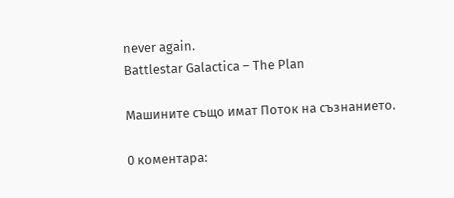never again.
Battlestar Galactica – The Plan

Машините също имат Поток на съзнанието.

0 коментара: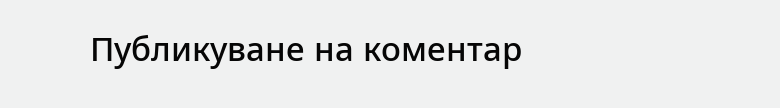Публикуване на коментар